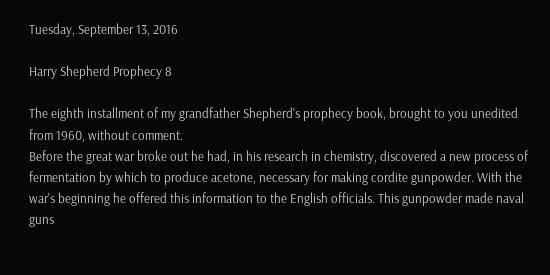Tuesday, September 13, 2016

Harry Shepherd Prophecy 8

The eighth installment of my grandfather Shepherd's prophecy book, brought to you unedited from 1960, without comment.
Before the great war broke out he had, in his research in chemistry, discovered a new process of fermentation by which to produce acetone, necessary for making cordite gunpowder. With the war's beginning he offered this information to the English officials. This gunpowder made naval guns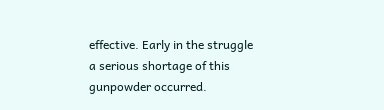effective. Early in the struggle a serious shortage of this gunpowder occurred.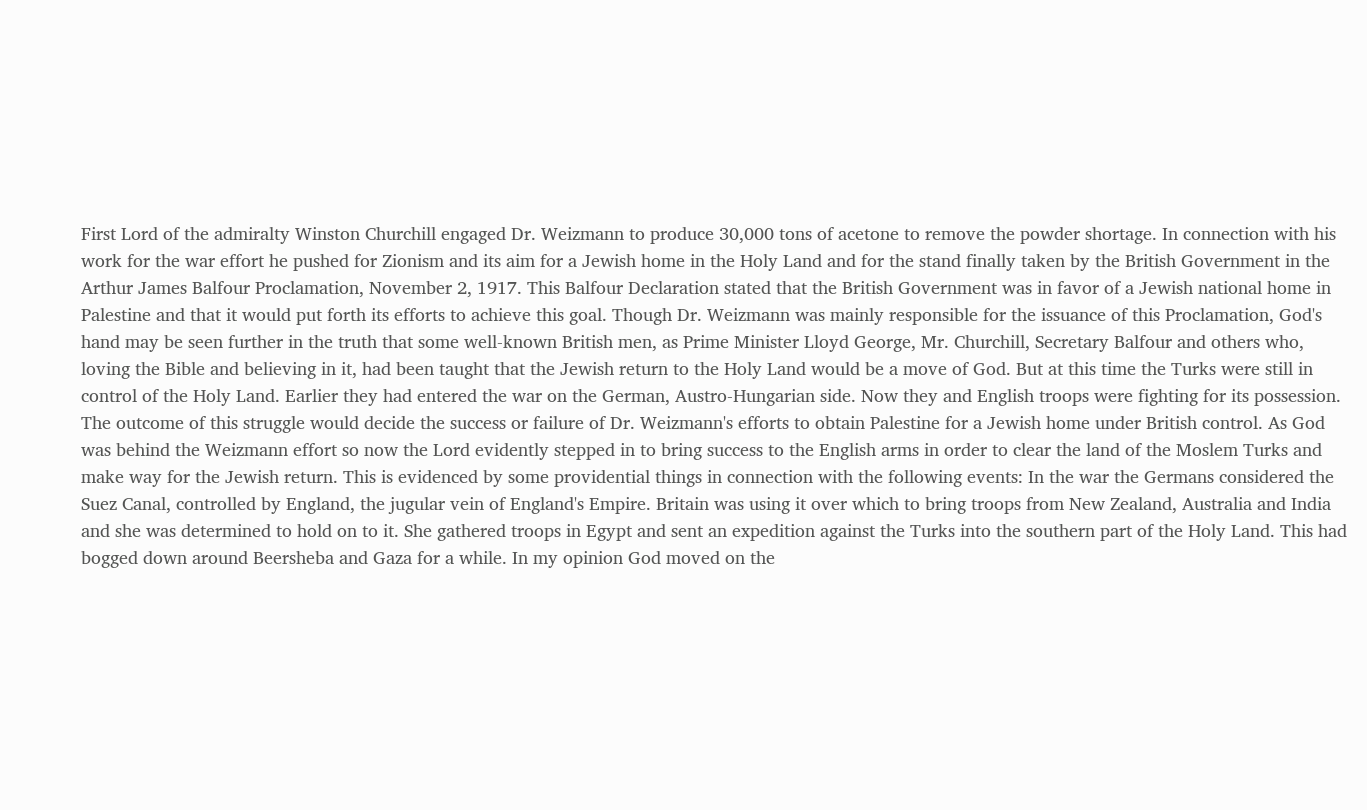First Lord of the admiralty Winston Churchill engaged Dr. Weizmann to produce 30,000 tons of acetone to remove the powder shortage. In connection with his work for the war effort he pushed for Zionism and its aim for a Jewish home in the Holy Land and for the stand finally taken by the British Government in the Arthur James Balfour Proclamation, November 2, 1917. This Balfour Declaration stated that the British Government was in favor of a Jewish national home in Palestine and that it would put forth its efforts to achieve this goal. Though Dr. Weizmann was mainly responsible for the issuance of this Proclamation, God's hand may be seen further in the truth that some well-known British men, as Prime Minister Lloyd George, Mr. Churchill, Secretary Balfour and others who, loving the Bible and believing in it, had been taught that the Jewish return to the Holy Land would be a move of God. But at this time the Turks were still in control of the Holy Land. Earlier they had entered the war on the German, Austro-Hungarian side. Now they and English troops were fighting for its possession. The outcome of this struggle would decide the success or failure of Dr. Weizmann's efforts to obtain Palestine for a Jewish home under British control. As God was behind the Weizmann effort so now the Lord evidently stepped in to bring success to the English arms in order to clear the land of the Moslem Turks and make way for the Jewish return. This is evidenced by some providential things in connection with the following events: In the war the Germans considered the Suez Canal, controlled by England, the jugular vein of England's Empire. Britain was using it over which to bring troops from New Zealand, Australia and India and she was determined to hold on to it. She gathered troops in Egypt and sent an expedition against the Turks into the southern part of the Holy Land. This had bogged down around Beersheba and Gaza for a while. In my opinion God moved on the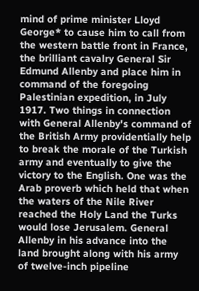mind of prime minister Lloyd George* to cause him to call from the western battle front in France, the brilliant cavalry General Sir Edmund Allenby and place him in command of the foregoing Palestinian expedition, in July 1917. Two things in connection with General Allenby's command of the British Army providentially help to break the morale of the Turkish army and eventually to give the victory to the English. One was the Arab proverb which held that when the waters of the Nile River reached the Holy Land the Turks would lose Jerusalem. General Allenby in his advance into the land brought along with his army of twelve-inch pipeline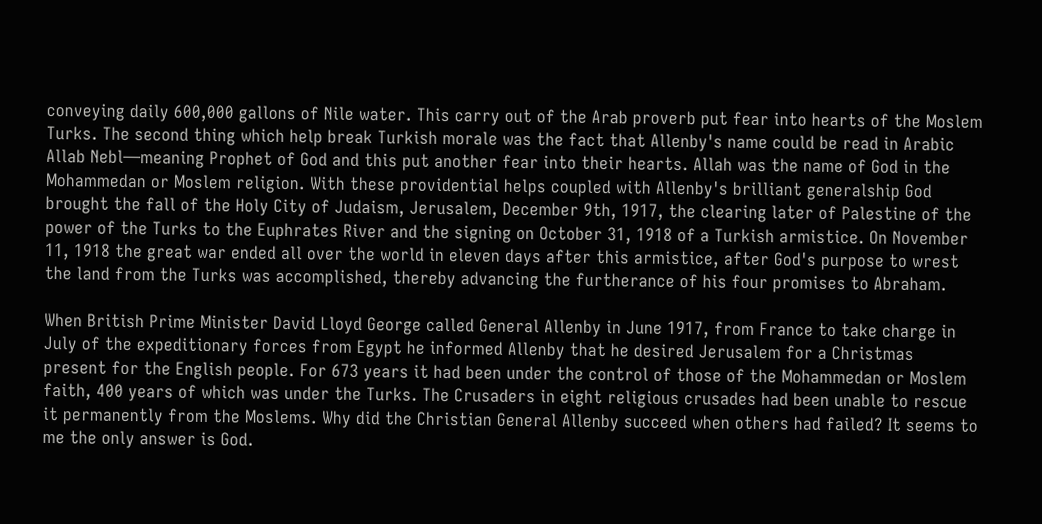conveying daily 600,000 gallons of Nile water. This carry out of the Arab proverb put fear into hearts of the Moslem Turks. The second thing which help break Turkish morale was the fact that Allenby's name could be read in Arabic Allab Nebl—meaning Prophet of God and this put another fear into their hearts. Allah was the name of God in the Mohammedan or Moslem religion. With these providential helps coupled with Allenby's brilliant generalship God brought the fall of the Holy City of Judaism, Jerusalem, December 9th, 1917, the clearing later of Palestine of the power of the Turks to the Euphrates River and the signing on October 31, 1918 of a Turkish armistice. On November 11, 1918 the great war ended all over the world in eleven days after this armistice, after God's purpose to wrest the land from the Turks was accomplished, thereby advancing the furtherance of his four promises to Abraham.

When British Prime Minister David Lloyd George called General Allenby in June 1917, from France to take charge in July of the expeditionary forces from Egypt he informed Allenby that he desired Jerusalem for a Christmas present for the English people. For 673 years it had been under the control of those of the Mohammedan or Moslem faith, 400 years of which was under the Turks. The Crusaders in eight religious crusades had been unable to rescue it permanently from the Moslems. Why did the Christian General Allenby succeed when others had failed? It seems to me the only answer is God.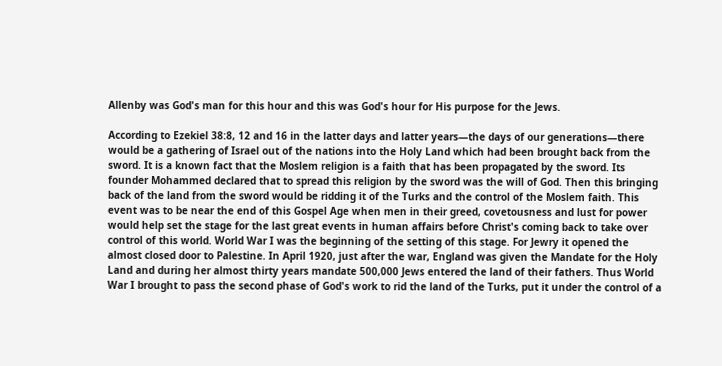Allenby was God's man for this hour and this was God's hour for His purpose for the Jews.

According to Ezekiel 38:8, 12 and 16 in the latter days and latter years—the days of our generations—there would be a gathering of Israel out of the nations into the Holy Land which had been brought back from the sword. It is a known fact that the Moslem religion is a faith that has been propagated by the sword. Its founder Mohammed declared that to spread this religion by the sword was the will of God. Then this bringing back of the land from the sword would be ridding it of the Turks and the control of the Moslem faith. This event was to be near the end of this Gospel Age when men in their greed, covetousness and lust for power would help set the stage for the last great events in human affairs before Christ's coming back to take over control of this world. World War I was the beginning of the setting of this stage. For Jewry it opened the almost closed door to Palestine. In April 1920, just after the war, England was given the Mandate for the Holy Land and during her almost thirty years mandate 500,000 Jews entered the land of their fathers. Thus World War I brought to pass the second phase of God's work to rid the land of the Turks, put it under the control of a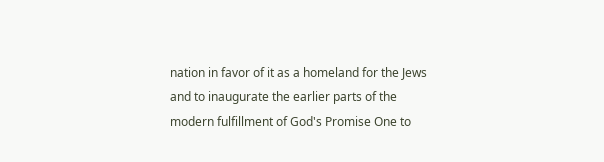nation in favor of it as a homeland for the Jews and to inaugurate the earlier parts of the modern fulfillment of God's Promise One to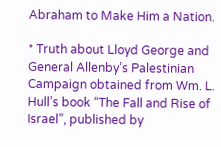Abraham to Make Him a Nation.

* Truth about Lloyd George and General Allenby’s Palestinian Campaign obtained from Wm. L. Hull’s book “The Fall and Rise of Israel”, published by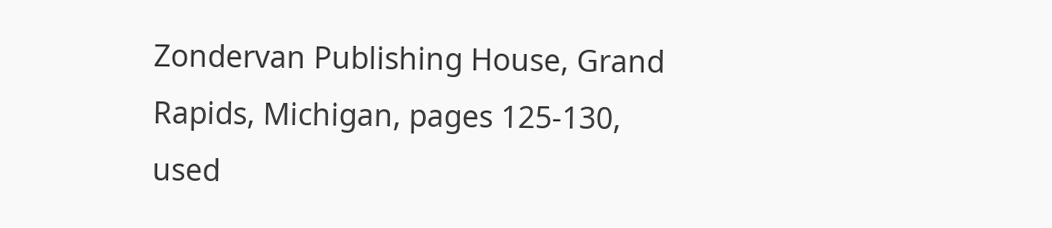Zondervan Publishing House, Grand Rapids, Michigan, pages 125-130, used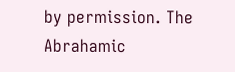by permission. The Abrahamic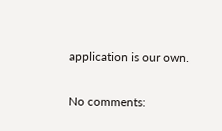application is our own.

No comments: